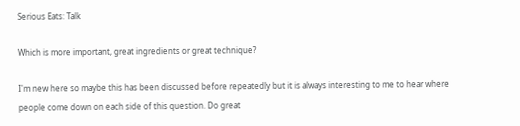Serious Eats: Talk

Which is more important, great ingredients or great technique?

I'm new here so maybe this has been discussed before repeatedly but it is always interesting to me to hear where people come down on each side of this question. Do great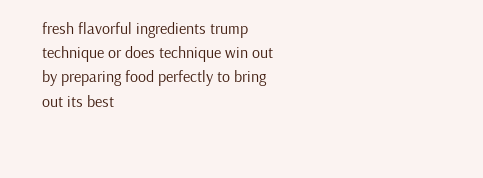fresh flavorful ingredients trump technique or does technique win out by preparing food perfectly to bring out its best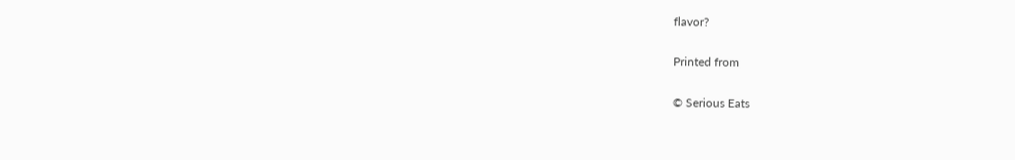flavor?

Printed from

© Serious Eats